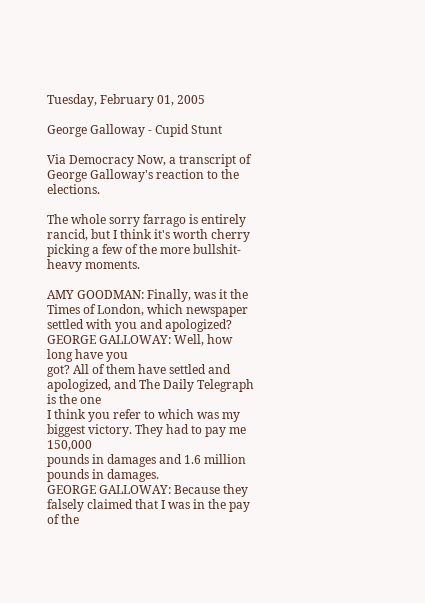Tuesday, February 01, 2005

George Galloway - Cupid Stunt

Via Democracy Now, a transcript of George Galloway's reaction to the elections.

The whole sorry farrago is entirely rancid, but I think it's worth cherry picking a few of the more bullshit-heavy moments.

AMY GOODMAN: Finally, was it the Times of London, which newspaper
settled with you and apologized?
GEORGE GALLOWAY: Well, how long have you
got? All of them have settled and apologized, and The Daily Telegraph is the one
I think you refer to which was my biggest victory. They had to pay me 150,000
pounds in damages and 1.6 million pounds in damages.
GEORGE GALLOWAY: Because they falsely claimed that I was in the pay of the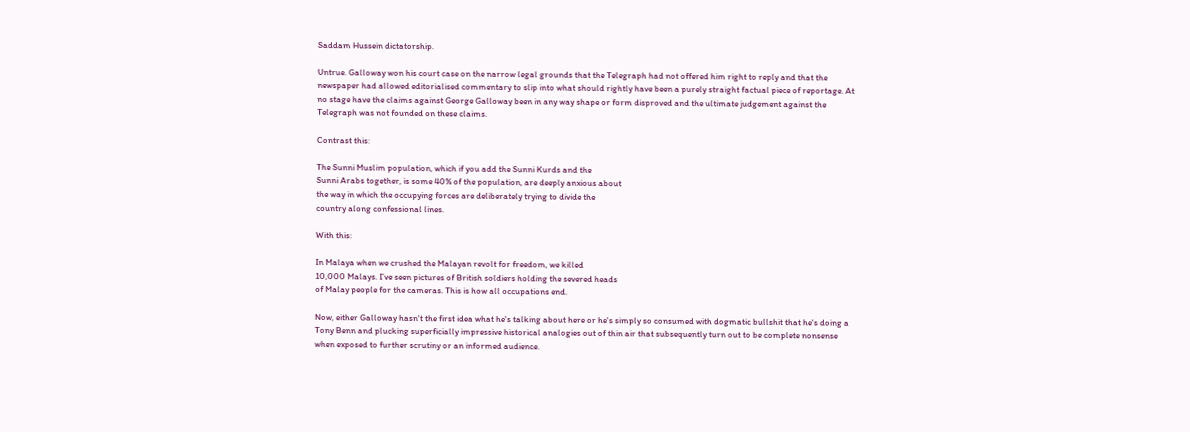Saddam Hussein dictatorship.

Untrue. Galloway won his court case on the narrow legal grounds that the Telegraph had not offered him right to reply and that the newspaper had allowed editorialised commentary to slip into what should rightly have been a purely straight factual piece of reportage. At no stage have the claims against George Galloway been in any way shape or form disproved and the ultimate judgement against the Telegraph was not founded on these claims.

Contrast this:

The Sunni Muslim population, which if you add the Sunni Kurds and the
Sunni Arabs together, is some 40% of the population, are deeply anxious about
the way in which the occupying forces are deliberately trying to divide the
country along confessional lines.

With this:

In Malaya when we crushed the Malayan revolt for freedom, we killed
10,000 Malays. I’ve seen pictures of British soldiers holding the severed heads
of Malay people for the cameras. This is how all occupations end.

Now, either Galloway hasn't the first idea what he's talking about here or he's simply so consumed with dogmatic bullshit that he's doing a Tony Benn and plucking superficially impressive historical analogies out of thin air that subsequently turn out to be complete nonsense when exposed to further scrutiny or an informed audience.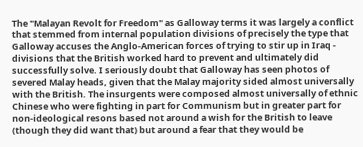The "Malayan Revolt for Freedom" as Galloway terms it was largely a conflict that stemmed from internal population divisions of precisely the type that Galloway accuses the Anglo-American forces of trying to stir up in Iraq - divisions that the British worked hard to prevent and ultimately did successfully solve. I seriously doubt that Galloway has seen photos of severed Malay heads, given that the Malay majority sided almost universally with the British. The insurgents were composed almost universally of ethnic Chinese who were fighting in part for Communism but in greater part for non-ideological resons based not around a wish for the British to leave (though they did want that) but around a fear that they would be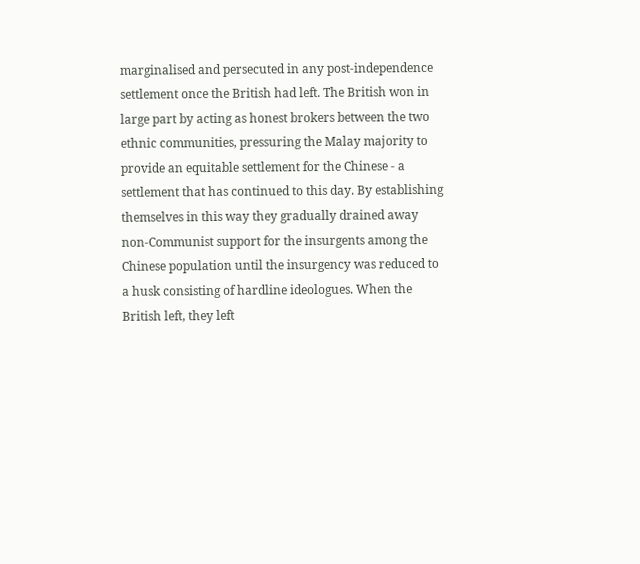marginalised and persecuted in any post-independence settlement once the British had left. The British won in large part by acting as honest brokers between the two ethnic communities, pressuring the Malay majority to provide an equitable settlement for the Chinese - a settlement that has continued to this day. By establishing themselves in this way they gradually drained away non-Communist support for the insurgents among the Chinese population until the insurgency was reduced to a husk consisting of hardline ideologues. When the British left, they left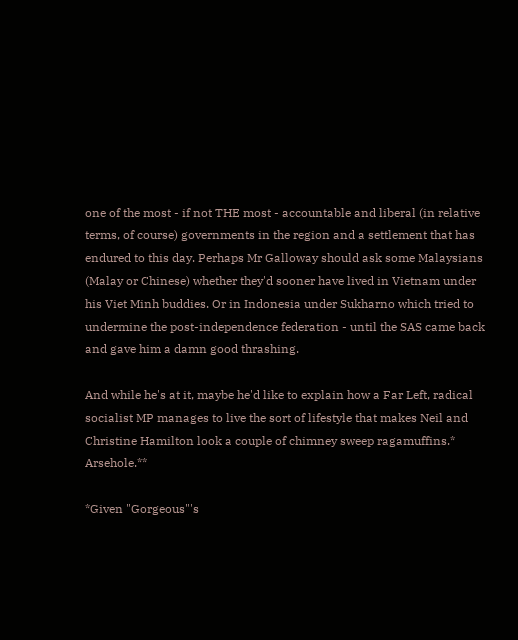one of the most - if not THE most - accountable and liberal (in relative terms, of course) governments in the region and a settlement that has endured to this day. Perhaps Mr Galloway should ask some Malaysians (Malay or Chinese) whether they'd sooner have lived in Vietnam under his Viet Minh buddies. Or in Indonesia under Sukharno which tried to undermine the post-independence federation - until the SAS came back and gave him a damn good thrashing.

And while he's at it, maybe he'd like to explain how a Far Left, radical socialist MP manages to live the sort of lifestyle that makes Neil and Christine Hamilton look a couple of chimney sweep ragamuffins.* Arsehole.**

*Given "Gorgeous"'s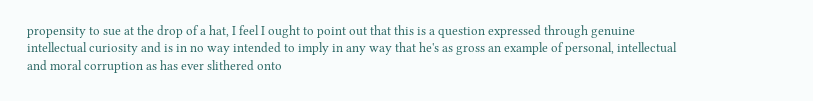propensity to sue at the drop of a hat, I feel I ought to point out that this is a question expressed through genuine intellectual curiosity and is in no way intended to imply in any way that he's as gross an example of personal, intellectual and moral corruption as has ever slithered onto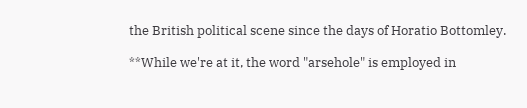the British political scene since the days of Horatio Bottomley.

**While we're at it, the word "arsehole" is employed in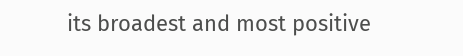its broadest and most positive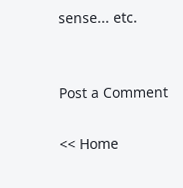sense... etc.


Post a Comment

<< Home